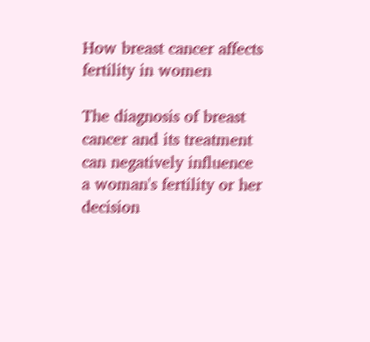How breast cancer affects fertility in women

The diagnosis of breast cancer and its treatment can negatively influence a woman's fertility or her decision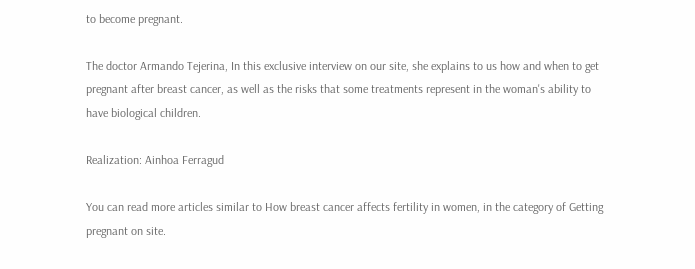to become pregnant.

The doctor Armando Tejerina, In this exclusive interview on our site, she explains to us how and when to get pregnant after breast cancer, as well as the risks that some treatments represent in the woman's ability to have biological children.

Realization: Ainhoa Ferragud

You can read more articles similar to How breast cancer affects fertility in women, in the category of Getting pregnant on site.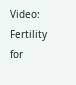Video: Fertility for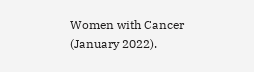Women with Cancer (January 2022).